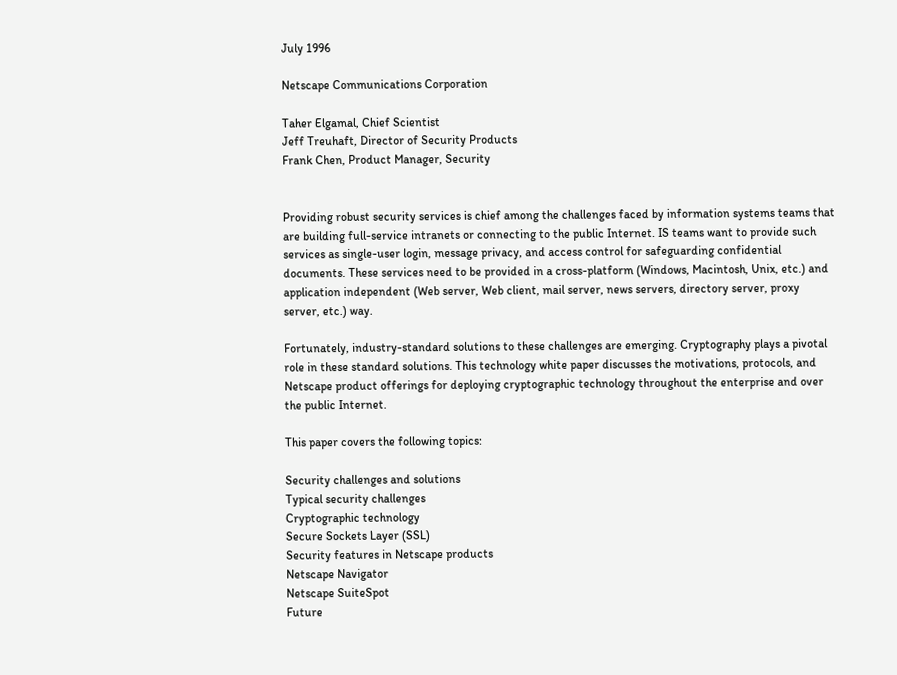July 1996

Netscape Communications Corporation

Taher Elgamal, Chief Scientist
Jeff Treuhaft, Director of Security Products
Frank Chen, Product Manager, Security


Providing robust security services is chief among the challenges faced by information systems teams that are building full-service intranets or connecting to the public Internet. IS teams want to provide such services as single-user login, message privacy, and access control for safeguarding confidential documents. These services need to be provided in a cross-platform (Windows, Macintosh, Unix, etc.) and application independent (Web server, Web client, mail server, news servers, directory server, proxy server, etc.) way.

Fortunately, industry-standard solutions to these challenges are emerging. Cryptography plays a pivotal role in these standard solutions. This technology white paper discusses the motivations, protocols, and Netscape product offerings for deploying cryptographic technology throughout the enterprise and over the public Internet.

This paper covers the following topics:

Security challenges and solutions
Typical security challenges
Cryptographic technology
Secure Sockets Layer (SSL)
Security features in Netscape products
Netscape Navigator
Netscape SuiteSpot
Future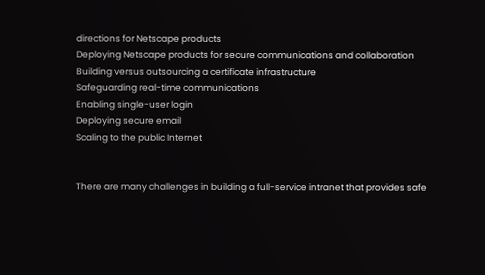directions for Netscape products
Deploying Netscape products for secure communications and collaboration
Building versus outsourcing a certificate infrastructure
Safeguarding real-time communications
Enabling single-user login
Deploying secure email
Scaling to the public Internet


There are many challenges in building a full-service intranet that provides safe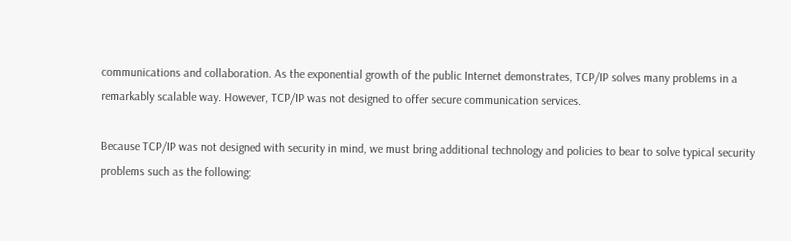communications and collaboration. As the exponential growth of the public Internet demonstrates, TCP/IP solves many problems in a remarkably scalable way. However, TCP/IP was not designed to offer secure communication services.

Because TCP/IP was not designed with security in mind, we must bring additional technology and policies to bear to solve typical security problems such as the following: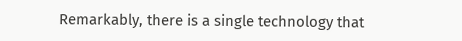Remarkably, there is a single technology that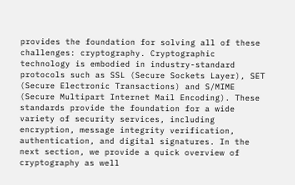provides the foundation for solving all of these challenges: cryptography. Cryptographic technology is embodied in industry-standard protocols such as SSL (Secure Sockets Layer), SET (Secure Electronic Transactions) and S/MIME (Secure Multipart Internet Mail Encoding). These standards provide the foundation for a wide variety of security services, including encryption, message integrity verification, authentication, and digital signatures. In the next section, we provide a quick overview of cryptography as well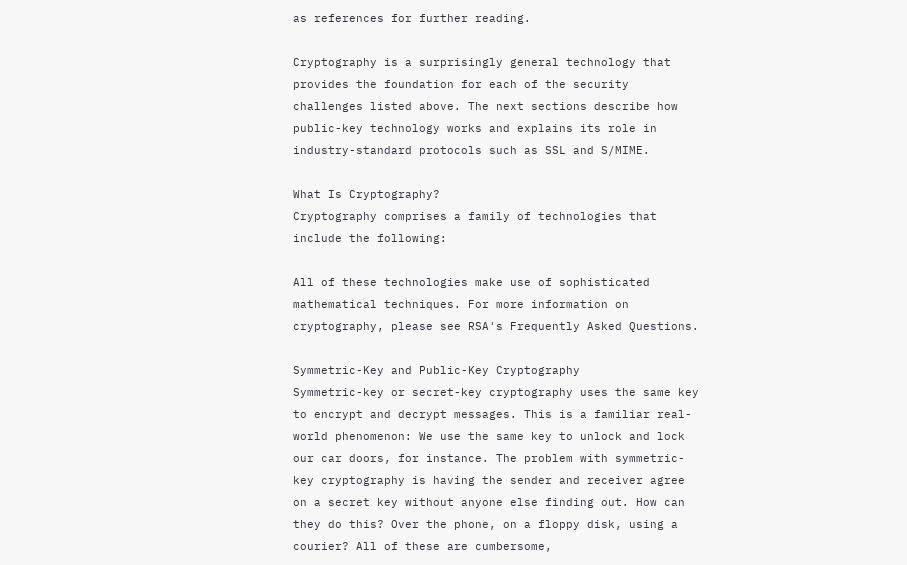as references for further reading.

Cryptography is a surprisingly general technology that provides the foundation for each of the security challenges listed above. The next sections describe how public-key technology works and explains its role in industry-standard protocols such as SSL and S/MIME.

What Is Cryptography?
Cryptography comprises a family of technologies that include the following:

All of these technologies make use of sophisticated mathematical techniques. For more information on cryptography, please see RSA's Frequently Asked Questions.

Symmetric-Key and Public-Key Cryptography
Symmetric-key or secret-key cryptography uses the same key to encrypt and decrypt messages. This is a familiar real-world phenomenon: We use the same key to unlock and lock our car doors, for instance. The problem with symmetric-key cryptography is having the sender and receiver agree on a secret key without anyone else finding out. How can they do this? Over the phone, on a floppy disk, using a courier? All of these are cumbersome,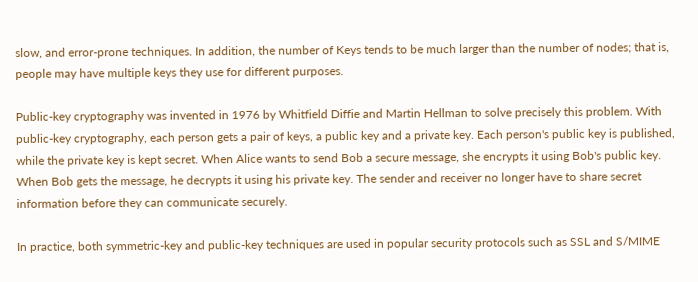slow, and error-prone techniques. In addition, the number of Keys tends to be much larger than the number of nodes; that is, people may have multiple keys they use for different purposes.

Public-key cryptography was invented in 1976 by Whitfield Diffie and Martin Hellman to solve precisely this problem. With public-key cryptography, each person gets a pair of keys, a public key and a private key. Each person's public key is published, while the private key is kept secret. When Alice wants to send Bob a secure message, she encrypts it using Bob's public key. When Bob gets the message, he decrypts it using his private key. The sender and receiver no longer have to share secret information before they can communicate securely.

In practice, both symmetric-key and public-key techniques are used in popular security protocols such as SSL and S/MIME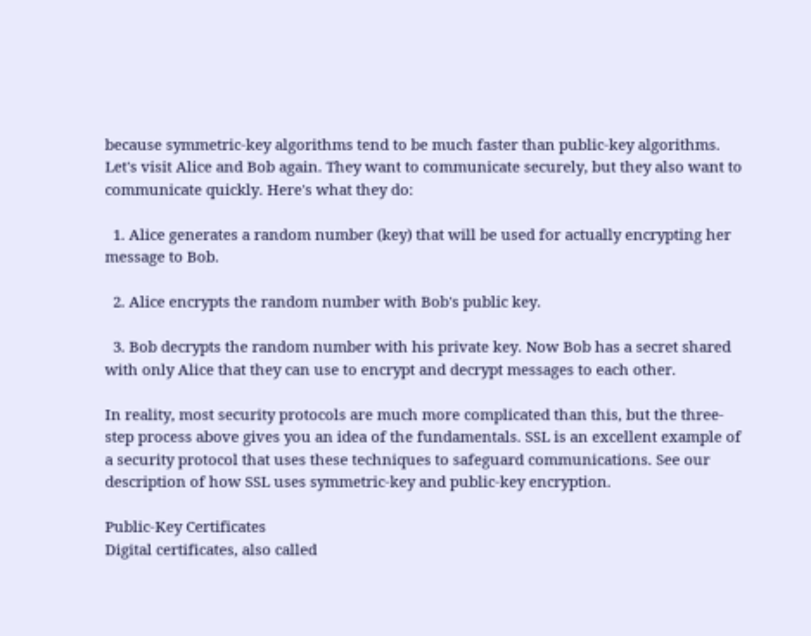because symmetric-key algorithms tend to be much faster than public-key algorithms. Let's visit Alice and Bob again. They want to communicate securely, but they also want to communicate quickly. Here's what they do:

  1. Alice generates a random number (key) that will be used for actually encrypting her message to Bob.

  2. Alice encrypts the random number with Bob's public key.

  3. Bob decrypts the random number with his private key. Now Bob has a secret shared with only Alice that they can use to encrypt and decrypt messages to each other.

In reality, most security protocols are much more complicated than this, but the three-step process above gives you an idea of the fundamentals. SSL is an excellent example of a security protocol that uses these techniques to safeguard communications. See our description of how SSL uses symmetric-key and public-key encryption.

Public-Key Certificates
Digital certificates, also called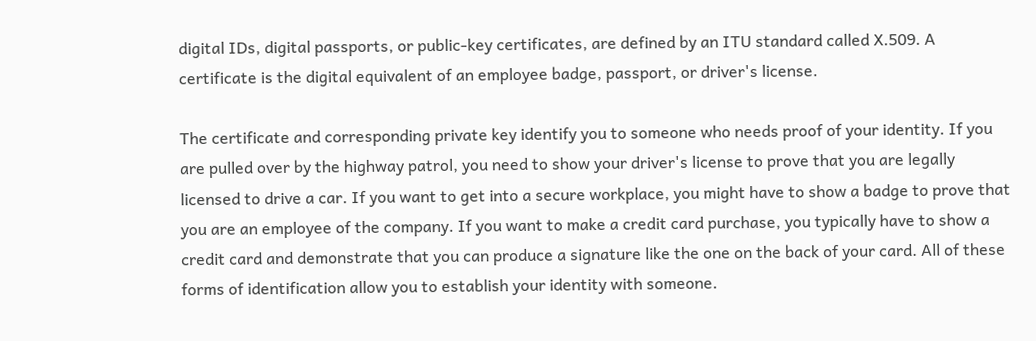digital IDs, digital passports, or public-key certificates, are defined by an ITU standard called X.509. A certificate is the digital equivalent of an employee badge, passport, or driver's license.

The certificate and corresponding private key identify you to someone who needs proof of your identity. If you are pulled over by the highway patrol, you need to show your driver's license to prove that you are legally licensed to drive a car. If you want to get into a secure workplace, you might have to show a badge to prove that you are an employee of the company. If you want to make a credit card purchase, you typically have to show a credit card and demonstrate that you can produce a signature like the one on the back of your card. All of these forms of identification allow you to establish your identity with someone.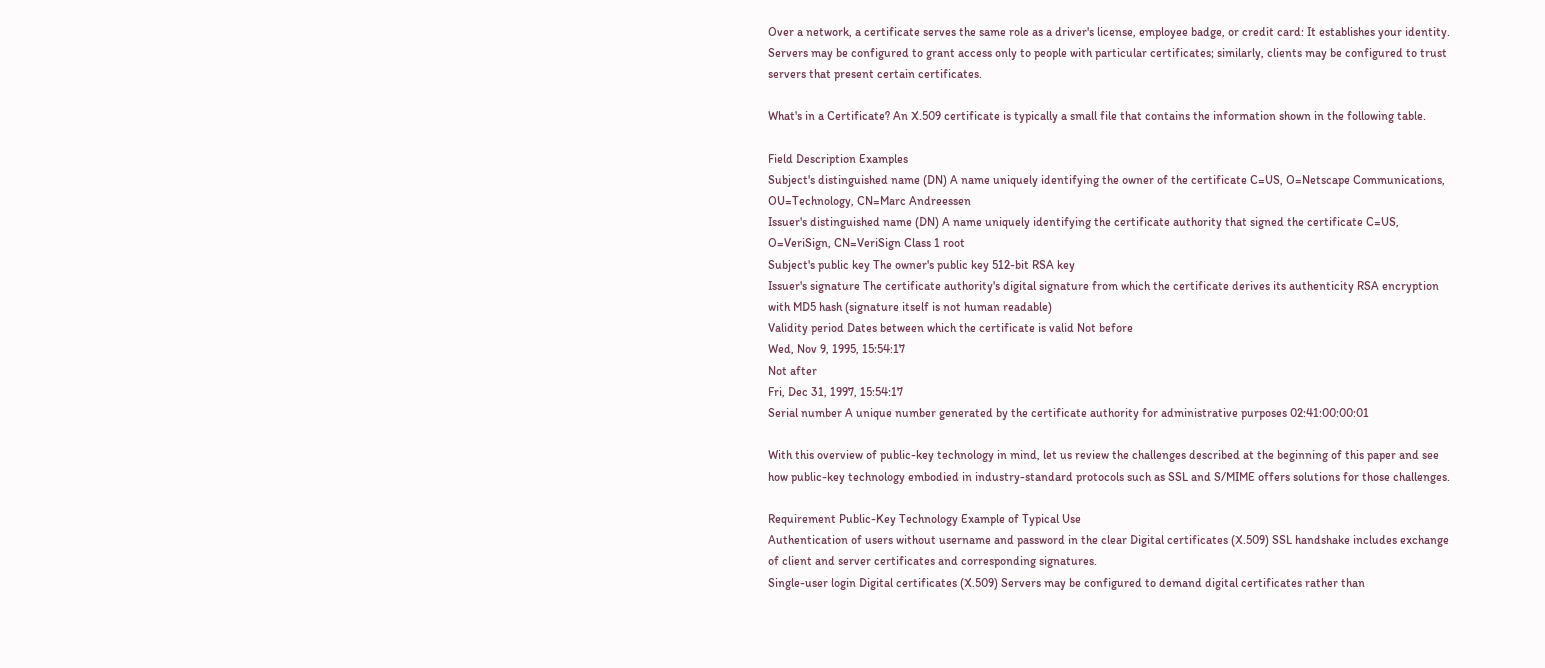Over a network, a certificate serves the same role as a driver's license, employee badge, or credit card: It establishes your identity. Servers may be configured to grant access only to people with particular certificates; similarly, clients may be configured to trust servers that present certain certificates.

What's in a Certificate? An X.509 certificate is typically a small file that contains the information shown in the following table.

Field Description Examples
Subject's distinguished name (DN) A name uniquely identifying the owner of the certificate C=US, O=Netscape Communications, OU=Technology, CN=Marc Andreessen
Issuer's distinguished name (DN) A name uniquely identifying the certificate authority that signed the certificate C=US, O=VeriSign, CN=VeriSign Class 1 root
Subject's public key The owner's public key 512-bit RSA key
Issuer's signature The certificate authority's digital signature from which the certificate derives its authenticity RSA encryption with MD5 hash (signature itself is not human readable)
Validity period Dates between which the certificate is valid Not before
Wed, Nov 9, 1995, 15:54:17
Not after
Fri, Dec 31, 1997, 15:54:17
Serial number A unique number generated by the certificate authority for administrative purposes 02:41:00:00:01

With this overview of public-key technology in mind, let us review the challenges described at the beginning of this paper and see how public-key technology embodied in industry-standard protocols such as SSL and S/MIME offers solutions for those challenges.

Requirement Public-Key Technology Example of Typical Use
Authentication of users without username and password in the clear Digital certificates (X.509) SSL handshake includes exchange of client and server certificates and corresponding signatures.
Single-user login Digital certificates (X.509) Servers may be configured to demand digital certificates rather than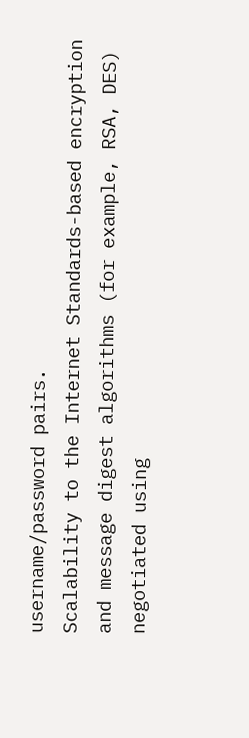username/password pairs.
Scalability to the Internet Standards-based encryption and message digest algorithms (for example, RSA, DES) negotiated using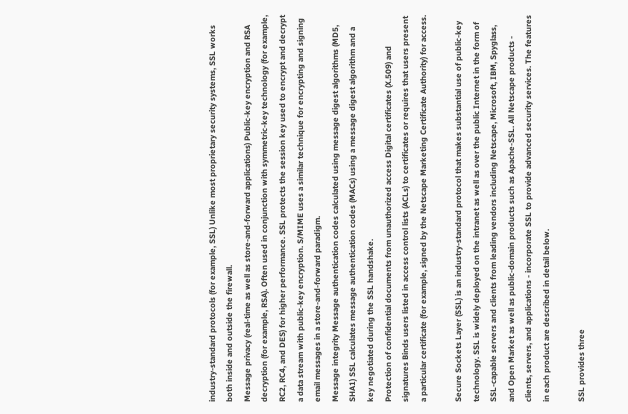industry-standard protocols (for example, SSL) Unlike most proprietary security systems, SSL works both inside and outside the firewall.
Message privacy (real-time as well as store-and-forward applications) Public-key encryption and RSA decryption (for example, RSA). Often used in conjunction with symmetric-key technology (for example, RC2, RC4, and DES) for higher performance. SSL protects the session key used to encrypt and decrypt a data stream with public-key encryption. S/MIME uses a similar technique for encrypting and signing email messages in a store-and-forward paradigm.
Message integrity Message authentication codes calculated using message digest algorithms (MD5, SHA1) SSL calculates message authentication codes (MACs) using a message digest algorithm and a key negotiated during the SSL handshake.
Protection of confidential documents from unauthorized access Digital certificates (X.509) and signatures Binds users listed in access control lists (ACLs) to certificates or requires that users present a particular certificate (for example, signed by the Netscape Marketing Certificate Authority) for access.

Secure Sockets Layer (SSL) is an industry-standard protocol that makes substantial use of public-key technology. SSL is widely deployed on the intranet as well as over the public Internet in the form of SSL-capable servers and clients from leading vendors including Netscape, Microsoft, IBM, Spyglass, and Open Market as well as public-domain products such as Apache-SSL. All Netscape products - clients, servers, and applications - incorporate SSL to provide advanced security services. The features in each product are described in detail below.

SSL provides three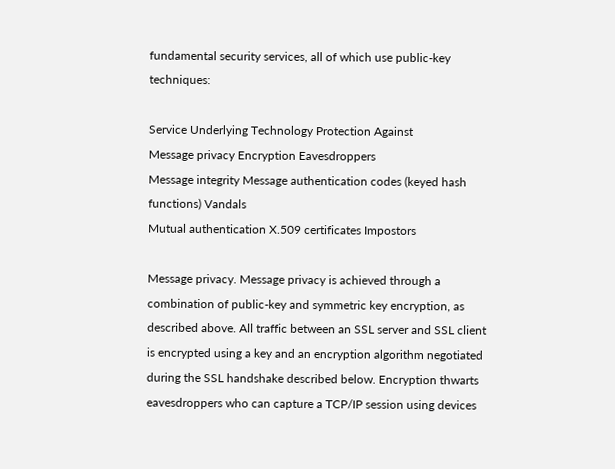fundamental security services, all of which use public-key techniques:

Service Underlying Technology Protection Against
Message privacy Encryption Eavesdroppers
Message integrity Message authentication codes (keyed hash functions) Vandals
Mutual authentication X.509 certificates Impostors

Message privacy. Message privacy is achieved through a combination of public-key and symmetric key encryption, as described above. All traffic between an SSL server and SSL client is encrypted using a key and an encryption algorithm negotiated during the SSL handshake described below. Encryption thwarts eavesdroppers who can capture a TCP/IP session using devices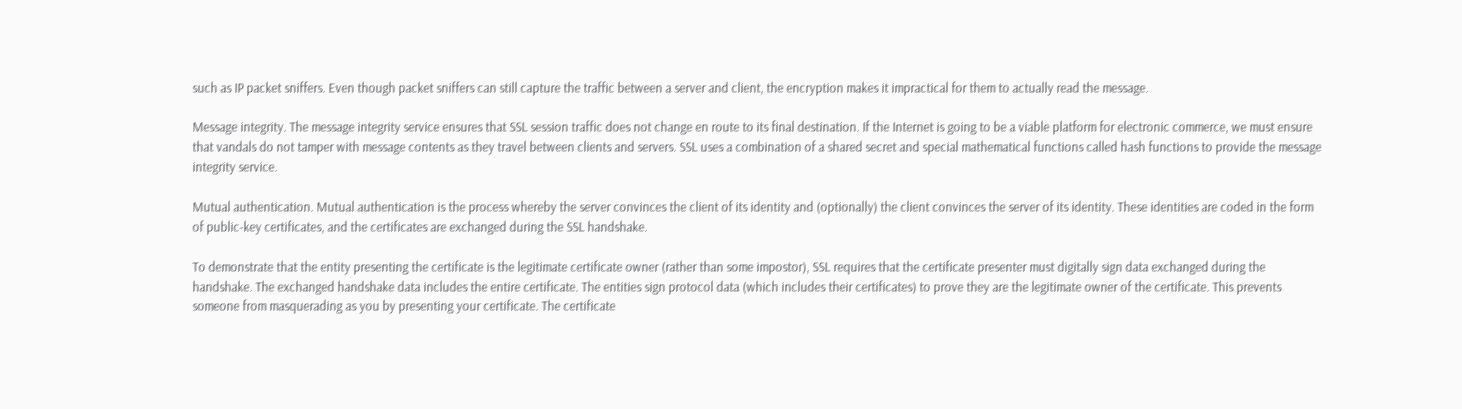such as IP packet sniffers. Even though packet sniffers can still capture the traffic between a server and client, the encryption makes it impractical for them to actually read the message.

Message integrity. The message integrity service ensures that SSL session traffic does not change en route to its final destination. If the Internet is going to be a viable platform for electronic commerce, we must ensure that vandals do not tamper with message contents as they travel between clients and servers. SSL uses a combination of a shared secret and special mathematical functions called hash functions to provide the message integrity service.

Mutual authentication. Mutual authentication is the process whereby the server convinces the client of its identity and (optionally) the client convinces the server of its identity. These identities are coded in the form of public-key certificates, and the certificates are exchanged during the SSL handshake.

To demonstrate that the entity presenting the certificate is the legitimate certificate owner (rather than some impostor), SSL requires that the certificate presenter must digitally sign data exchanged during the handshake. The exchanged handshake data includes the entire certificate. The entities sign protocol data (which includes their certificates) to prove they are the legitimate owner of the certificate. This prevents someone from masquerading as you by presenting your certificate. The certificate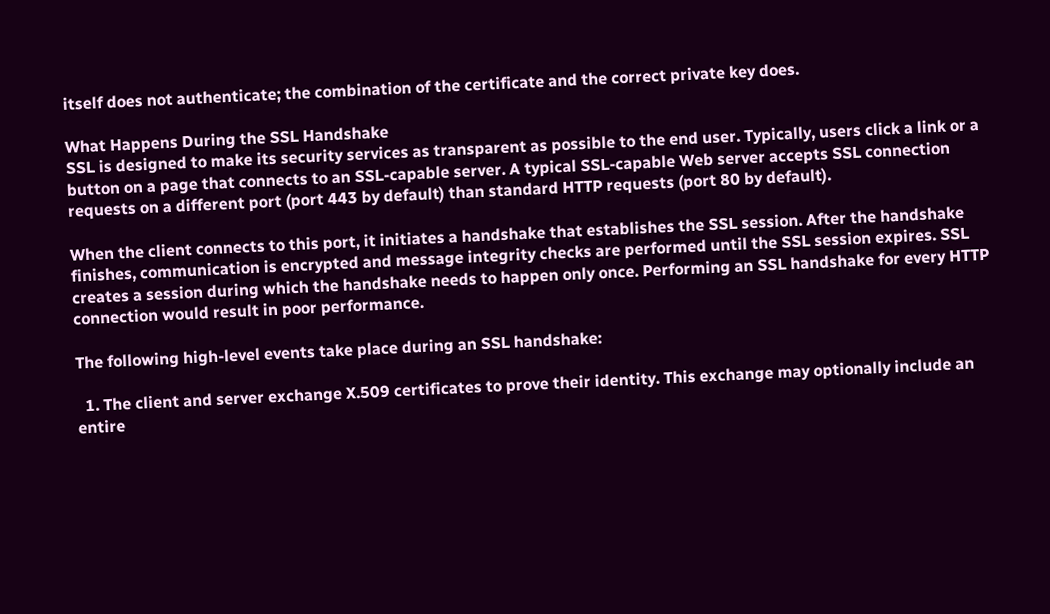itself does not authenticate; the combination of the certificate and the correct private key does.

What Happens During the SSL Handshake
SSL is designed to make its security services as transparent as possible to the end user. Typically, users click a link or a button on a page that connects to an SSL-capable server. A typical SSL-capable Web server accepts SSL connection requests on a different port (port 443 by default) than standard HTTP requests (port 80 by default).

When the client connects to this port, it initiates a handshake that establishes the SSL session. After the handshake finishes, communication is encrypted and message integrity checks are performed until the SSL session expires. SSL creates a session during which the handshake needs to happen only once. Performing an SSL handshake for every HTTP connection would result in poor performance.

The following high-level events take place during an SSL handshake:

  1. The client and server exchange X.509 certificates to prove their identity. This exchange may optionally include an entire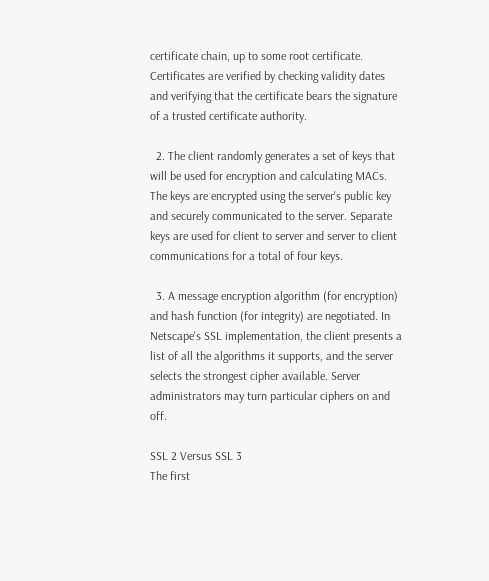certificate chain, up to some root certificate. Certificates are verified by checking validity dates and verifying that the certificate bears the signature of a trusted certificate authority.

  2. The client randomly generates a set of keys that will be used for encryption and calculating MACs. The keys are encrypted using the server's public key and securely communicated to the server. Separate keys are used for client to server and server to client communications for a total of four keys.

  3. A message encryption algorithm (for encryption) and hash function (for integrity) are negotiated. In Netscape's SSL implementation, the client presents a list of all the algorithms it supports, and the server selects the strongest cipher available. Server administrators may turn particular ciphers on and off.

SSL 2 Versus SSL 3
The first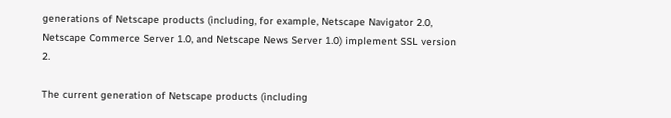generations of Netscape products (including, for example, Netscape Navigator 2.0, Netscape Commerce Server 1.0, and Netscape News Server 1.0) implement SSL version 2.

The current generation of Netscape products (including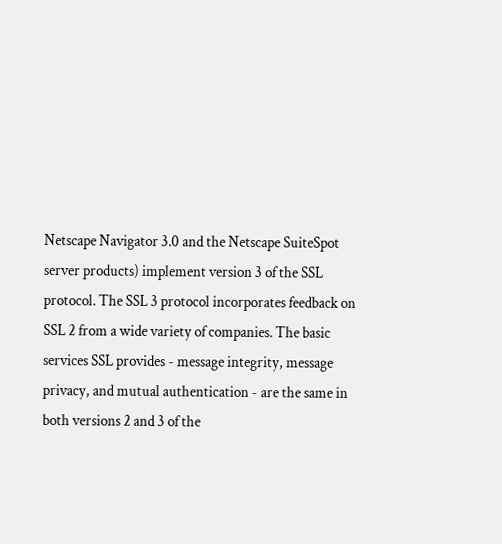Netscape Navigator 3.0 and the Netscape SuiteSpot server products) implement version 3 of the SSL protocol. The SSL 3 protocol incorporates feedback on SSL 2 from a wide variety of companies. The basic services SSL provides - message integrity, message privacy, and mutual authentication - are the same in both versions 2 and 3 of the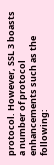protocol. However, SSL 3 boasts a number of protocol enhancements such as the following: